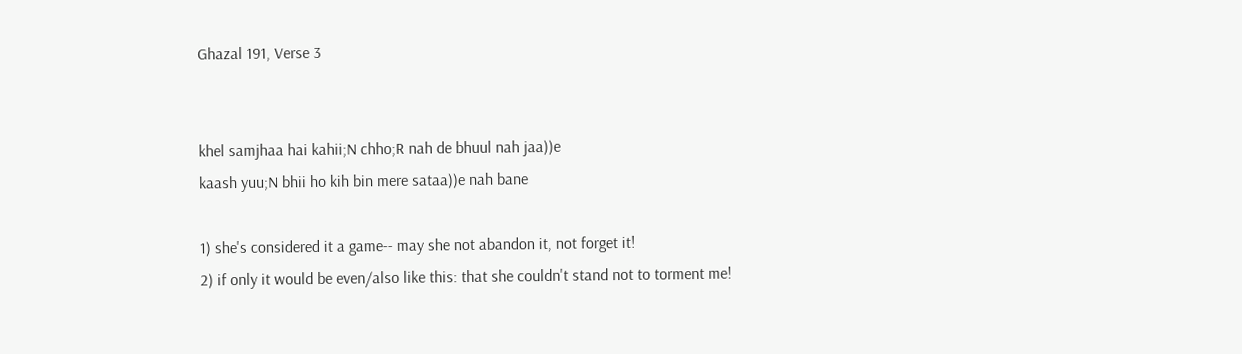Ghazal 191, Verse 3


khel samjhaa hai kahii;N chho;R nah de bhuul nah jaa))e
kaash yuu;N bhii ho kih bin mere sataa))e nah bane

1) she's considered it a game-- may she not abandon it, not forget it!
2) if only it would be even/also like this: that she couldn't stand not to torment me!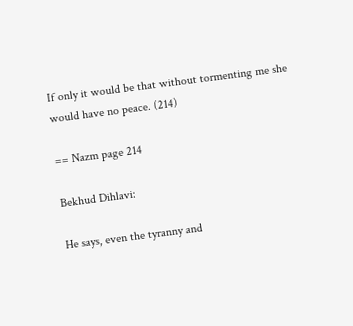If only it would be that without tormenting me she would have no peace. (214)

== Nazm page 214

Bekhud Dihlavi:

He says, even the tyranny and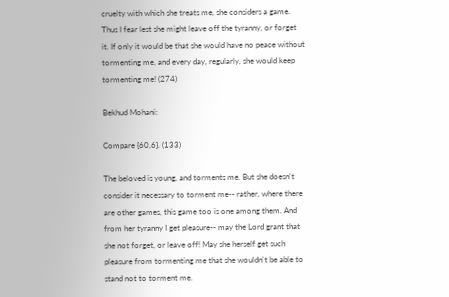cruelty with which she treats me, she considers a game. Thus I fear lest she might leave off the tyranny, or forget it. If only it would be that she would have no peace without tormenting me, and every day, regularly, she would keep tormenting me! (274)

Bekhud Mohani:

Compare {60,6}. (133)

The beloved is young, and torments me. But she doesn't consider it necessary to torment me-- rather, where there are other games, this game too is one among them. And from her tyranny I get pleasure-- may the Lord grant that she not forget, or leave off! May she herself get such pleasure from tormenting me that she wouldn't be able to stand not to torment me.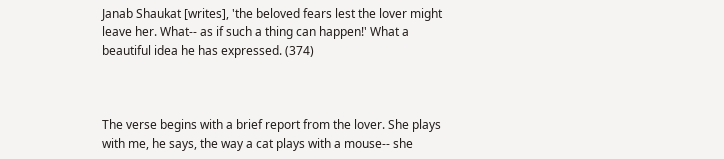Janab Shaukat [writes], 'the beloved fears lest the lover might leave her. What-- as if such a thing can happen!' What a beautiful idea he has expressed. (374)



The verse begins with a brief report from the lover. She plays with me, he says, the way a cat plays with a mouse-- she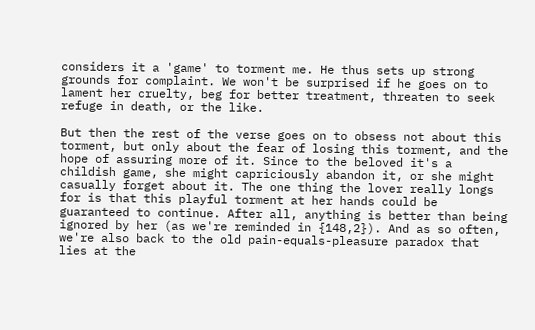considers it a 'game' to torment me. He thus sets up strong grounds for complaint. We won't be surprised if he goes on to lament her cruelty, beg for better treatment, threaten to seek refuge in death, or the like.

But then the rest of the verse goes on to obsess not about this torment, but only about the fear of losing this torment, and the hope of assuring more of it. Since to the beloved it's a childish game, she might capriciously abandon it, or she might casually forget about it. The one thing the lover really longs for is that this playful torment at her hands could be guaranteed to continue. After all, anything is better than being ignored by her (as we're reminded in {148,2}). And as so often, we're also back to the old pain-equals-pleasure paradox that lies at the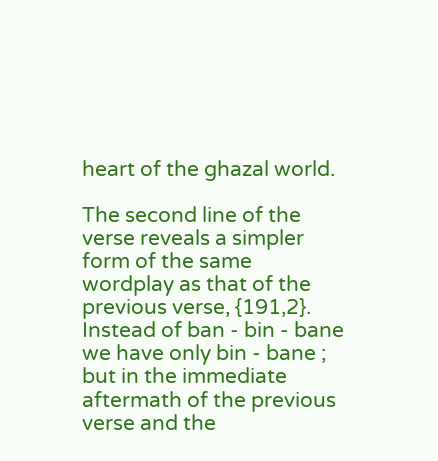heart of the ghazal world.

The second line of the verse reveals a simpler form of the same wordplay as that of the previous verse, {191,2}. Instead of ban - bin - bane we have only bin - bane ; but in the immediate aftermath of the previous verse and the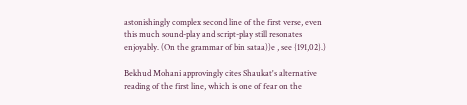astonishingly complex second line of the first verse, even this much sound-play and script-play still resonates enjoyably. (On the grammar of bin sataa))e , see {191,02}.)

Bekhud Mohani approvingly cites Shaukat's alternative reading of the first line, which is one of fear on the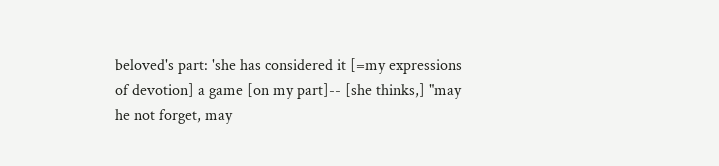beloved's part: 'she has considered it [=my expressions of devotion] a game [on my part]-- [she thinks,] "may he not forget, may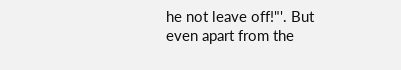he not leave off!"'. But even apart from the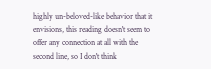highly un-beloved-like behavior that it envisions, this reading doesn't seem to offer any connection at all with the second line, so I don't think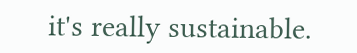it's really sustainable.